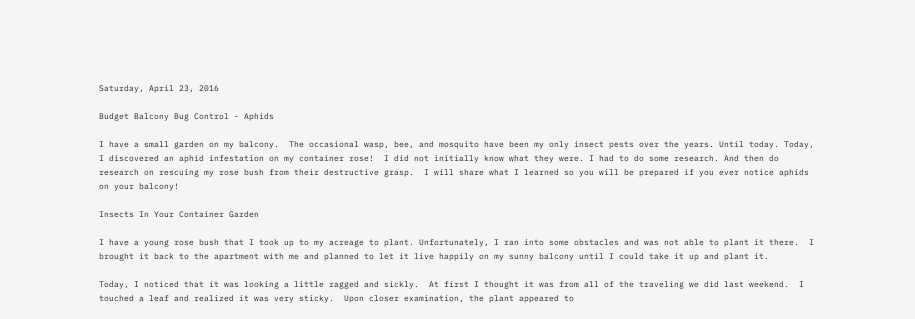Saturday, April 23, 2016

Budget Balcony Bug Control - Aphids

I have a small garden on my balcony.  The occasional wasp, bee, and mosquito have been my only insect pests over the years. Until today. Today, I discovered an aphid infestation on my container rose!  I did not initially know what they were. I had to do some research. And then do research on rescuing my rose bush from their destructive grasp.  I will share what I learned so you will be prepared if you ever notice aphids on your balcony!

Insects In Your Container Garden

I have a young rose bush that I took up to my acreage to plant. Unfortunately, I ran into some obstacles and was not able to plant it there.  I brought it back to the apartment with me and planned to let it live happily on my sunny balcony until I could take it up and plant it.

Today, I noticed that it was looking a little ragged and sickly.  At first I thought it was from all of the traveling we did last weekend.  I touched a leaf and realized it was very sticky.  Upon closer examination, the plant appeared to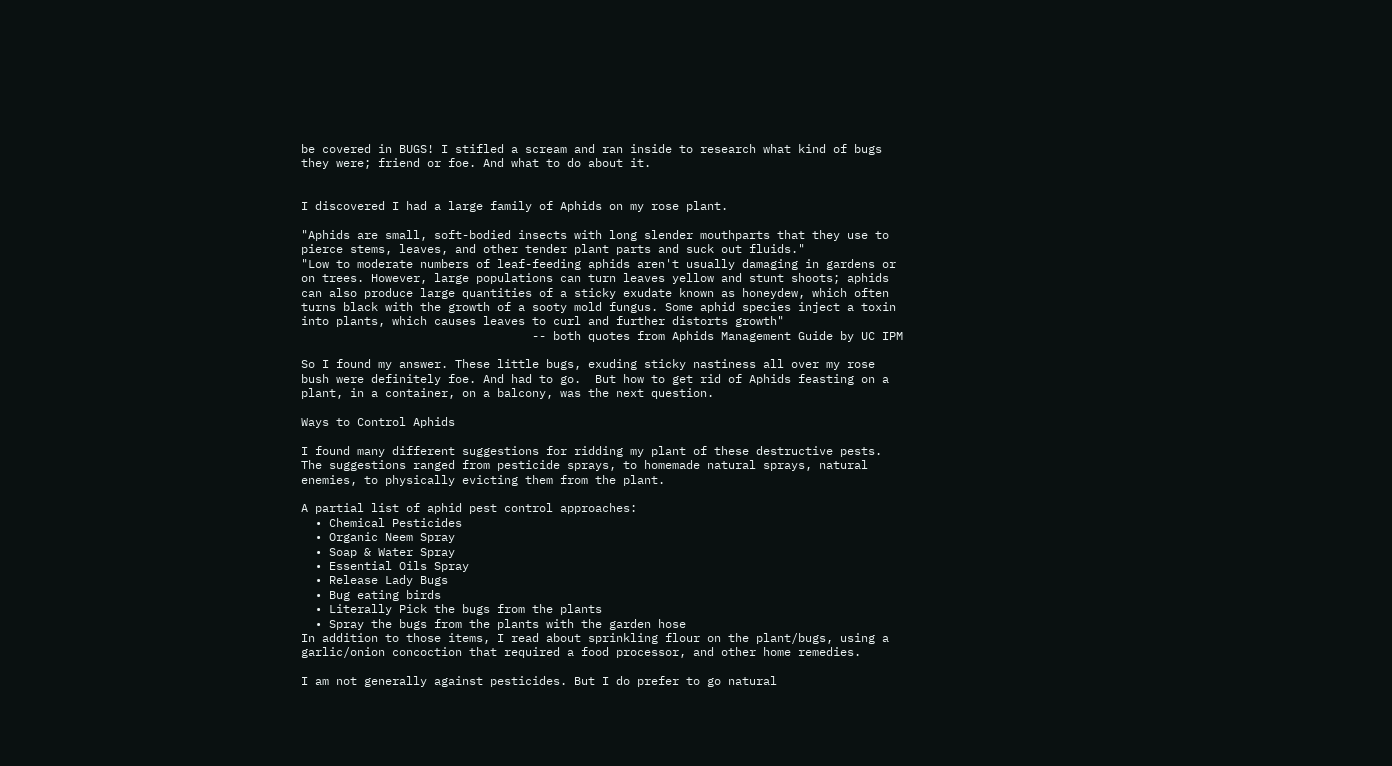be covered in BUGS! I stifled a scream and ran inside to research what kind of bugs they were; friend or foe. And what to do about it.


I discovered I had a large family of Aphids on my rose plant.

"Aphids are small, soft-bodied insects with long slender mouthparts that they use to pierce stems, leaves, and other tender plant parts and suck out fluids."
"Low to moderate numbers of leaf-feeding aphids aren't usually damaging in gardens or on trees. However, large populations can turn leaves yellow and stunt shoots; aphids can also produce large quantities of a sticky exudate known as honeydew, which often turns black with the growth of a sooty mold fungus. Some aphid species inject a toxin into plants, which causes leaves to curl and further distorts growth"
                                 -- both quotes from Aphids Management Guide by UC IPM

So I found my answer. These little bugs, exuding sticky nastiness all over my rose bush were definitely foe. And had to go.  But how to get rid of Aphids feasting on a plant, in a container, on a balcony, was the next question.

Ways to Control Aphids

I found many different suggestions for ridding my plant of these destructive pests. The suggestions ranged from pesticide sprays, to homemade natural sprays, natural enemies, to physically evicting them from the plant.

A partial list of aphid pest control approaches:
  • Chemical Pesticides
  • Organic Neem Spray
  • Soap & Water Spray
  • Essential Oils Spray
  • Release Lady Bugs
  • Bug eating birds
  • Literally Pick the bugs from the plants
  • Spray the bugs from the plants with the garden hose
In addition to those items, I read about sprinkling flour on the plant/bugs, using a garlic/onion concoction that required a food processor, and other home remedies.

I am not generally against pesticides. But I do prefer to go natural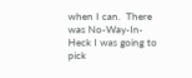when I can.  There was No-Way-In-Heck I was going to pick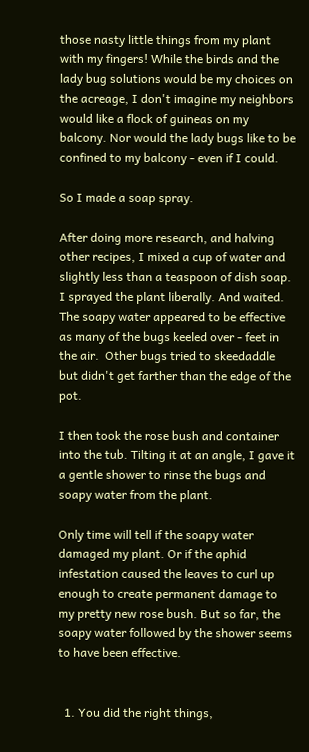those nasty little things from my plant with my fingers! While the birds and the lady bug solutions would be my choices on the acreage, I don't imagine my neighbors would like a flock of guineas on my balcony. Nor would the lady bugs like to be confined to my balcony - even if I could.

So I made a soap spray.

After doing more research, and halving other recipes, I mixed a cup of water and slightly less than a teaspoon of dish soap. I sprayed the plant liberally. And waited.  The soapy water appeared to be effective as many of the bugs keeled over - feet in the air.  Other bugs tried to skeedaddle but didn't get farther than the edge of the pot.

I then took the rose bush and container into the tub. Tilting it at an angle, I gave it a gentle shower to rinse the bugs and soapy water from the plant.

Only time will tell if the soapy water damaged my plant. Or if the aphid infestation caused the leaves to curl up enough to create permanent damage to my pretty new rose bush. But so far, the soapy water followed by the shower seems to have been effective.


  1. You did the right things,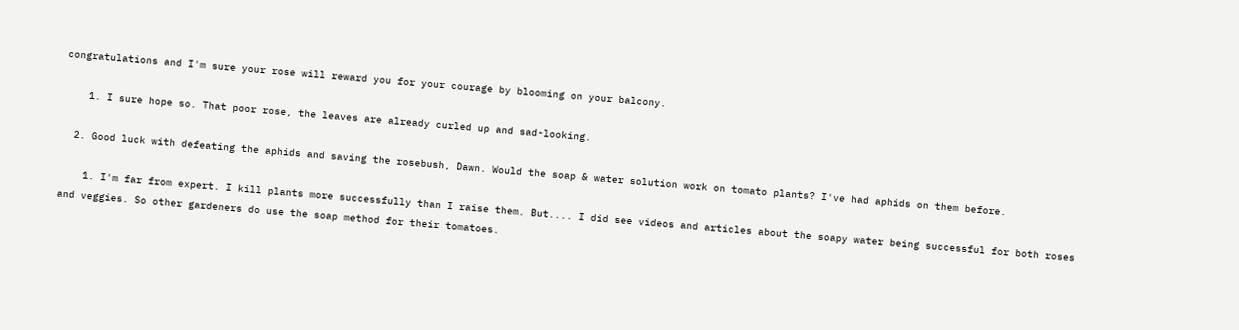congratulations and I'm sure your rose will reward you for your courage by blooming on your balcony.

    1. I sure hope so. That poor rose, the leaves are already curled up and sad-looking.

  2. Good luck with defeating the aphids and saving the rosebush, Dawn. Would the soap & water solution work on tomato plants? I've had aphids on them before.

    1. I'm far from expert. I kill plants more successfully than I raise them. But.... I did see videos and articles about the soapy water being successful for both roses and veggies. So other gardeners do use the soap method for their tomatoes.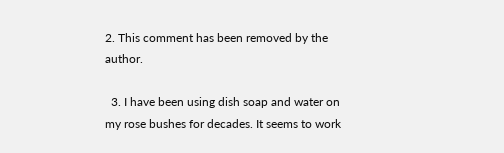2. This comment has been removed by the author.

  3. I have been using dish soap and water on my rose bushes for decades. It seems to work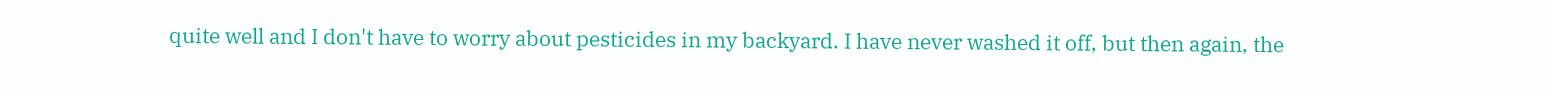quite well and I don't have to worry about pesticides in my backyard. I have never washed it off, but then again, the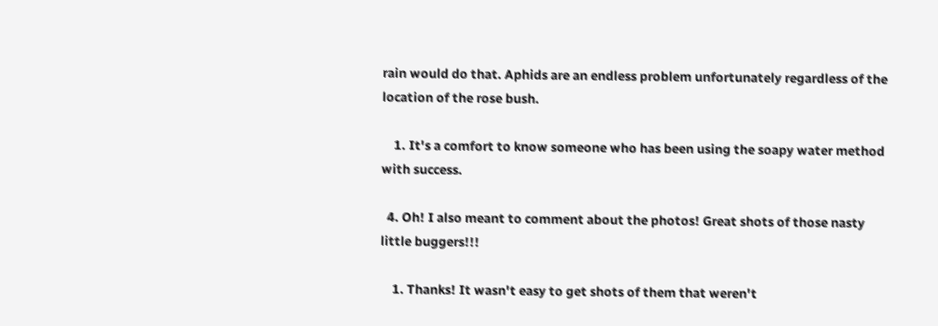rain would do that. Aphids are an endless problem unfortunately regardless of the location of the rose bush.

    1. It's a comfort to know someone who has been using the soapy water method with success.

  4. Oh! I also meant to comment about the photos! Great shots of those nasty little buggers!!!

    1. Thanks! It wasn't easy to get shots of them that weren't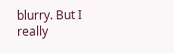blurry. But I really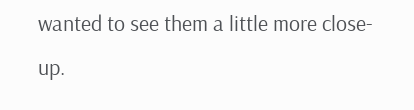wanted to see them a little more close-up.